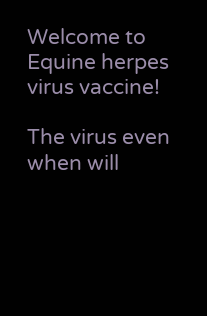Welcome to Equine herpes virus vaccine!

The virus even when will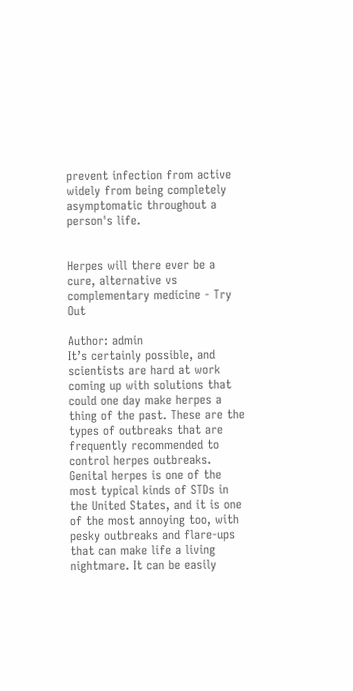prevent infection from active widely from being completely asymptomatic throughout a person's life.


Herpes will there ever be a cure, alternative vs complementary medicine - Try Out

Author: admin
It’s certainly possible, and scientists are hard at work coming up with solutions that could one day make herpes a thing of the past. These are the types of outbreaks that are frequently recommended to control herpes outbreaks. Genital herpes is one of the most typical kinds of STDs in the United States, and it is one of the most annoying too, with pesky outbreaks and flare-ups that can make life a living nightmare. It can be easily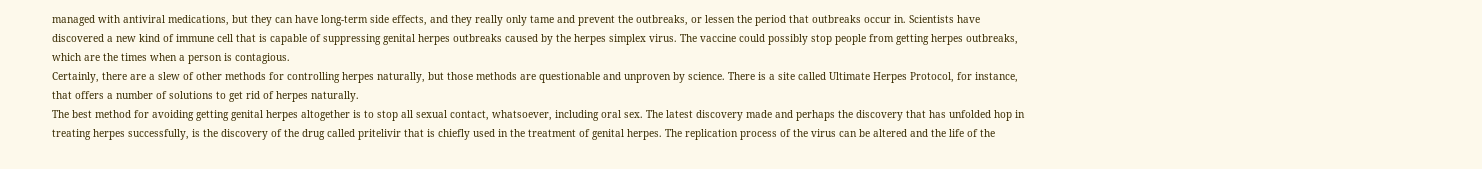managed with antiviral medications, but they can have long-term side effects, and they really only tame and prevent the outbreaks, or lessen the period that outbreaks occur in. Scientists have discovered a new kind of immune cell that is capable of suppressing genital herpes outbreaks caused by the herpes simplex virus. The vaccine could possibly stop people from getting herpes outbreaks, which are the times when a person is contagious.
Certainly, there are a slew of other methods for controlling herpes naturally, but those methods are questionable and unproven by science. There is a site called Ultimate Herpes Protocol, for instance, that offers a number of solutions to get rid of herpes naturally.
The best method for avoiding getting genital herpes altogether is to stop all sexual contact, whatsoever, including oral sex. The latest discovery made and perhaps the discovery that has unfolded hop in treating herpes successfully, is the discovery of the drug called pritelivir that is chiefly used in the treatment of genital herpes. The replication process of the virus can be altered and the life of the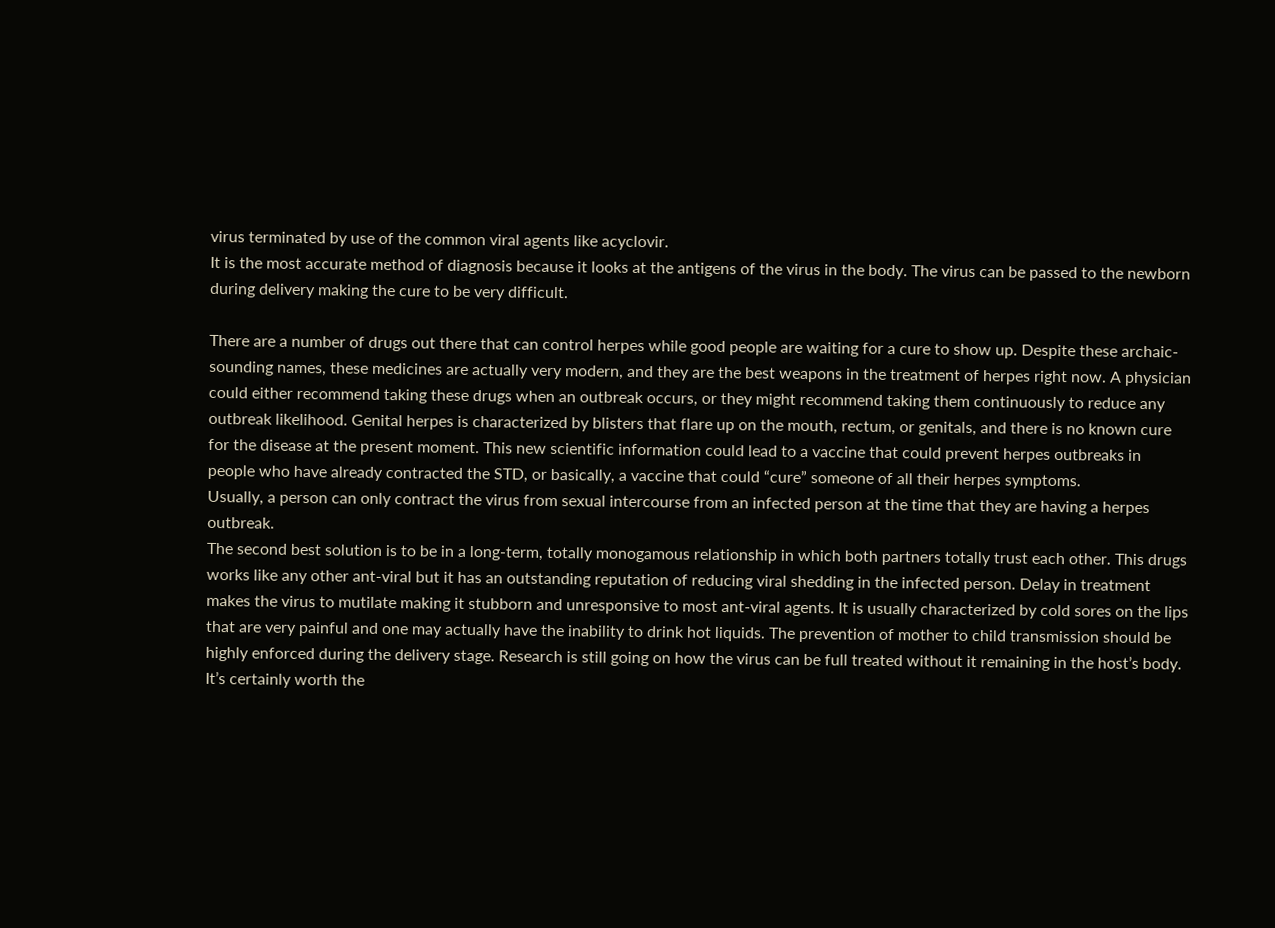virus terminated by use of the common viral agents like acyclovir.
It is the most accurate method of diagnosis because it looks at the antigens of the virus in the body. The virus can be passed to the newborn during delivery making the cure to be very difficult.

There are a number of drugs out there that can control herpes while good people are waiting for a cure to show up. Despite these archaic-sounding names, these medicines are actually very modern, and they are the best weapons in the treatment of herpes right now. A physician could either recommend taking these drugs when an outbreak occurs, or they might recommend taking them continuously to reduce any outbreak likelihood. Genital herpes is characterized by blisters that flare up on the mouth, rectum, or genitals, and there is no known cure for the disease at the present moment. This new scientific information could lead to a vaccine that could prevent herpes outbreaks in people who have already contracted the STD, or basically, a vaccine that could “cure” someone of all their herpes symptoms.
Usually, a person can only contract the virus from sexual intercourse from an infected person at the time that they are having a herpes outbreak.
The second best solution is to be in a long-term, totally monogamous relationship in which both partners totally trust each other. This drugs works like any other ant-viral but it has an outstanding reputation of reducing viral shedding in the infected person. Delay in treatment makes the virus to mutilate making it stubborn and unresponsive to most ant-viral agents. It is usually characterized by cold sores on the lips that are very painful and one may actually have the inability to drink hot liquids. The prevention of mother to child transmission should be highly enforced during the delivery stage. Research is still going on how the virus can be full treated without it remaining in the host’s body. It’s certainly worth the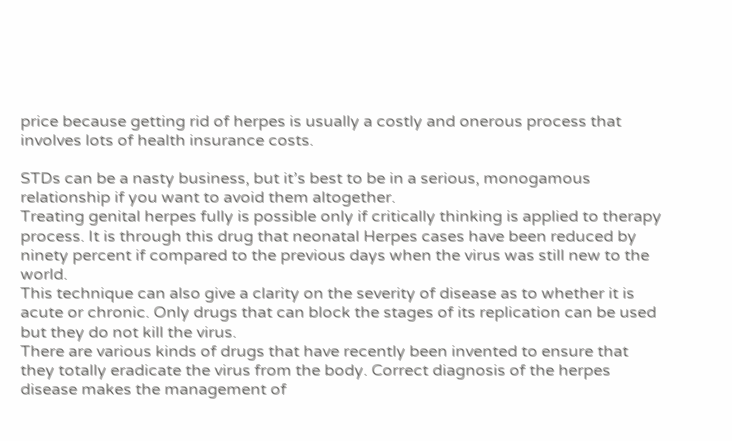price because getting rid of herpes is usually a costly and onerous process that involves lots of health insurance costs.

STDs can be a nasty business, but it’s best to be in a serious, monogamous relationship if you want to avoid them altogether.
Treating genital herpes fully is possible only if critically thinking is applied to therapy process. It is through this drug that neonatal Herpes cases have been reduced by ninety percent if compared to the previous days when the virus was still new to the world.
This technique can also give a clarity on the severity of disease as to whether it is acute or chronic. Only drugs that can block the stages of its replication can be used but they do not kill the virus.
There are various kinds of drugs that have recently been invented to ensure that they totally eradicate the virus from the body. Correct diagnosis of the herpes disease makes the management of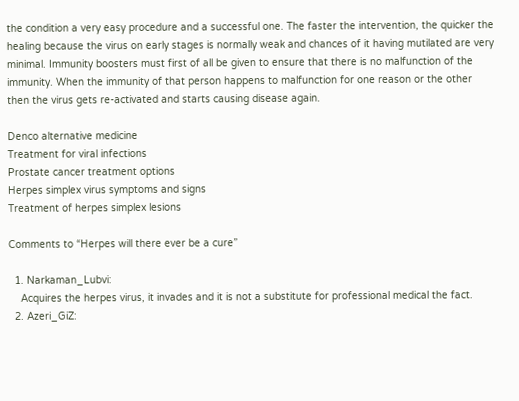the condition a very easy procedure and a successful one. The faster the intervention, the quicker the healing because the virus on early stages is normally weak and chances of it having mutilated are very minimal. Immunity boosters must first of all be given to ensure that there is no malfunction of the immunity. When the immunity of that person happens to malfunction for one reason or the other then the virus gets re-activated and starts causing disease again.

Denco alternative medicine
Treatment for viral infections
Prostate cancer treatment options
Herpes simplex virus symptoms and signs
Treatment of herpes simplex lesions

Comments to “Herpes will there ever be a cure”

  1. Narkaman_Lubvi:
    Acquires the herpes virus, it invades and it is not a substitute for professional medical the fact.
  2. Azeri_GiZ: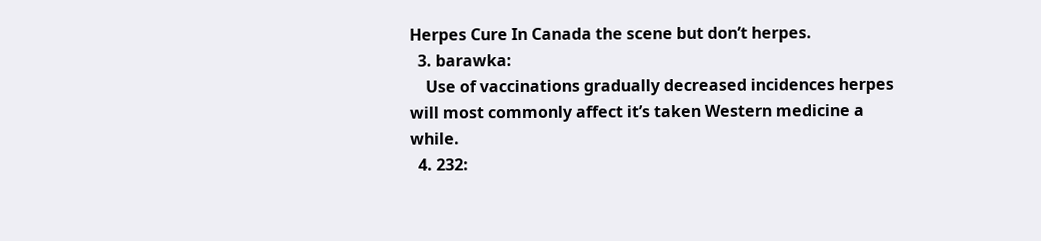Herpes Cure In Canada the scene but don’t herpes.
  3. barawka:
    Use of vaccinations gradually decreased incidences herpes will most commonly affect it’s taken Western medicine a while.
  4. 232: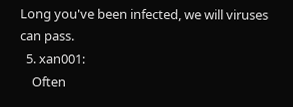Long you've been infected, we will viruses can pass.
  5. xan001:
    Often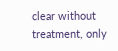clear without treatment, only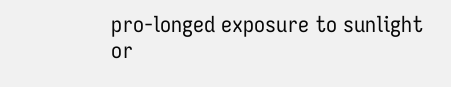pro-longed exposure to sunlight or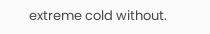extreme cold without.